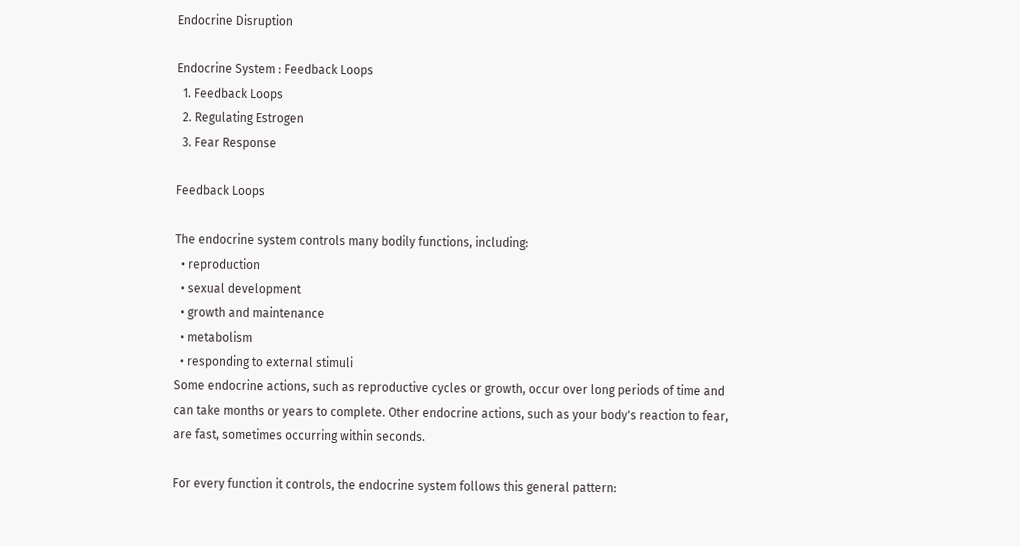Endocrine Disruption

Endocrine System : Feedback Loops
  1. Feedback Loops
  2. Regulating Estrogen
  3. Fear Response

Feedback Loops

The endocrine system controls many bodily functions, including:
  • reproduction
  • sexual development
  • growth and maintenance
  • metabolism
  • responding to external stimuli
Some endocrine actions, such as reproductive cycles or growth, occur over long periods of time and can take months or years to complete. Other endocrine actions, such as your body's reaction to fear, are fast, sometimes occurring within seconds.

For every function it controls, the endocrine system follows this general pattern: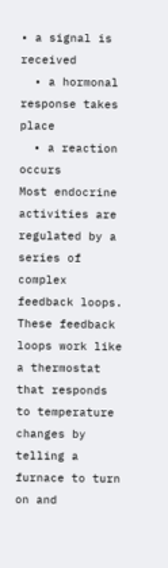• a signal is received
  • a hormonal response takes place
  • a reaction occurs
Most endocrine activities are regulated by a series of complex feedback loops. These feedback loops work like a thermostat that responds to temperature changes by telling a furnace to turn on and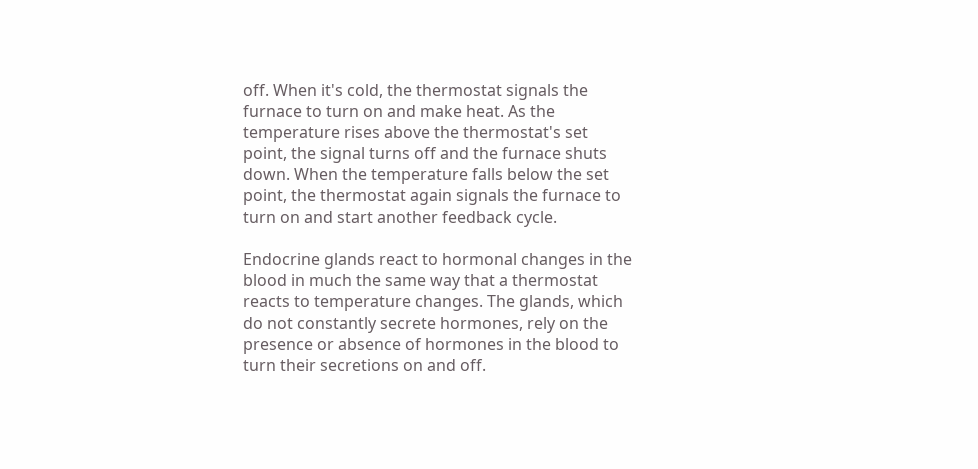off. When it's cold, the thermostat signals the furnace to turn on and make heat. As the temperature rises above the thermostat's set point, the signal turns off and the furnace shuts down. When the temperature falls below the set point, the thermostat again signals the furnace to turn on and start another feedback cycle.

Endocrine glands react to hormonal changes in the blood in much the same way that a thermostat reacts to temperature changes. The glands, which do not constantly secrete hormones, rely on the presence or absence of hormones in the blood to turn their secretions on and off.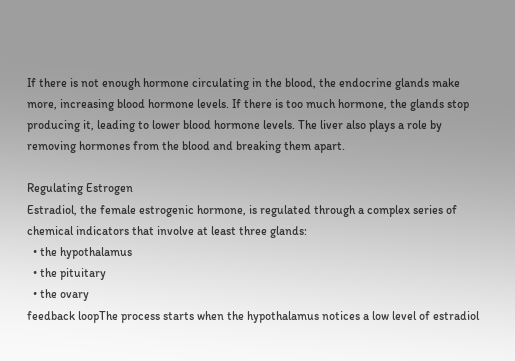If there is not enough hormone circulating in the blood, the endocrine glands make more, increasing blood hormone levels. If there is too much hormone, the glands stop producing it, leading to lower blood hormone levels. The liver also plays a role by removing hormones from the blood and breaking them apart.

Regulating Estrogen
Estradiol, the female estrogenic hormone, is regulated through a complex series of chemical indicators that involve at least three glands:
  • the hypothalamus
  • the pituitary
  • the ovary
feedback loopThe process starts when the hypothalamus notices a low level of estradiol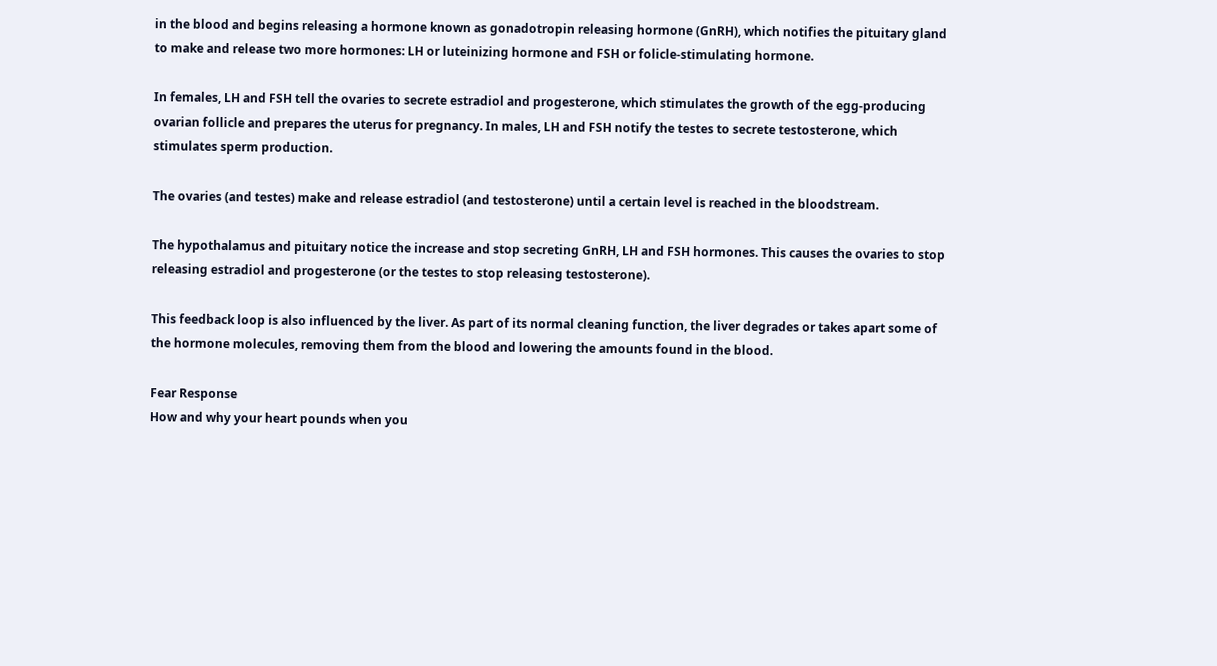in the blood and begins releasing a hormone known as gonadotropin releasing hormone (GnRH), which notifies the pituitary gland to make and release two more hormones: LH or luteinizing hormone and FSH or folicle-stimulating hormone.

In females, LH and FSH tell the ovaries to secrete estradiol and progesterone, which stimulates the growth of the egg-producing ovarian follicle and prepares the uterus for pregnancy. In males, LH and FSH notify the testes to secrete testosterone, which stimulates sperm production.

The ovaries (and testes) make and release estradiol (and testosterone) until a certain level is reached in the bloodstream.

The hypothalamus and pituitary notice the increase and stop secreting GnRH, LH and FSH hormones. This causes the ovaries to stop releasing estradiol and progesterone (or the testes to stop releasing testosterone).

This feedback loop is also influenced by the liver. As part of its normal cleaning function, the liver degrades or takes apart some of the hormone molecules, removing them from the blood and lowering the amounts found in the blood.

Fear Response
How and why your heart pounds when you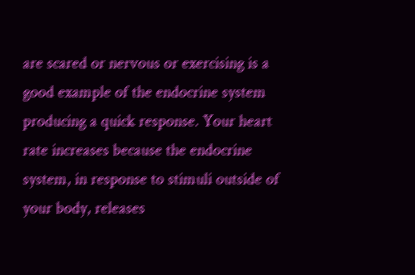are scared or nervous or exercising is a good example of the endocrine system producing a quick response. Your heart rate increases because the endocrine system, in response to stimuli outside of your body, releases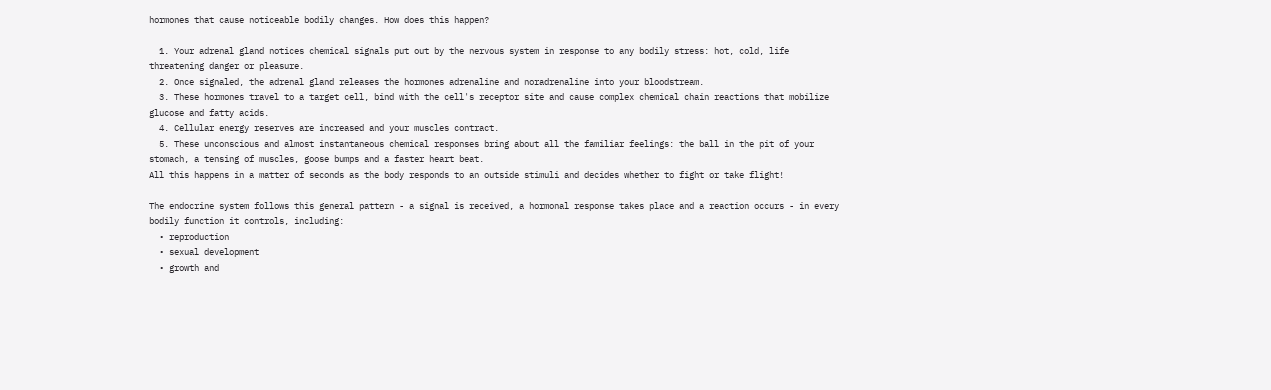hormones that cause noticeable bodily changes. How does this happen?

  1. Your adrenal gland notices chemical signals put out by the nervous system in response to any bodily stress: hot, cold, life threatening danger or pleasure.
  2. Once signaled, the adrenal gland releases the hormones adrenaline and noradrenaline into your bloodstream.
  3. These hormones travel to a target cell, bind with the cell's receptor site and cause complex chemical chain reactions that mobilize glucose and fatty acids.
  4. Cellular energy reserves are increased and your muscles contract.
  5. These unconscious and almost instantaneous chemical responses bring about all the familiar feelings: the ball in the pit of your stomach, a tensing of muscles, goose bumps and a faster heart beat.
All this happens in a matter of seconds as the body responds to an outside stimuli and decides whether to fight or take flight!

The endocrine system follows this general pattern - a signal is received, a hormonal response takes place and a reaction occurs - in every bodily function it controls, including:
  • reproduction
  • sexual development
  • growth and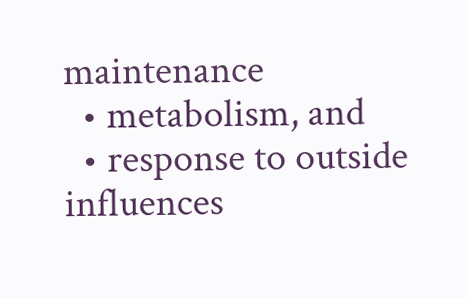maintenance
  • metabolism, and
  • response to outside influences